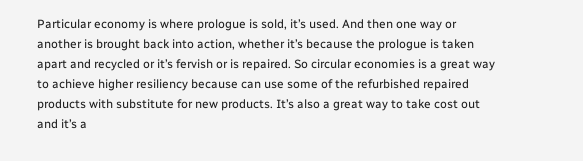Particular economy is where prologue is sold, it’s used. And then one way or another is brought back into action, whether it’s because the prologue is taken apart and recycled or it’s fervish or is repaired. So circular economies is a great way to achieve higher resiliency because can use some of the refurbished repaired products with substitute for new products. It’s also a great way to take cost out and it’s a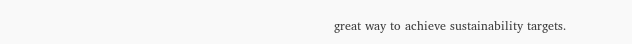great way to achieve sustainability targets.